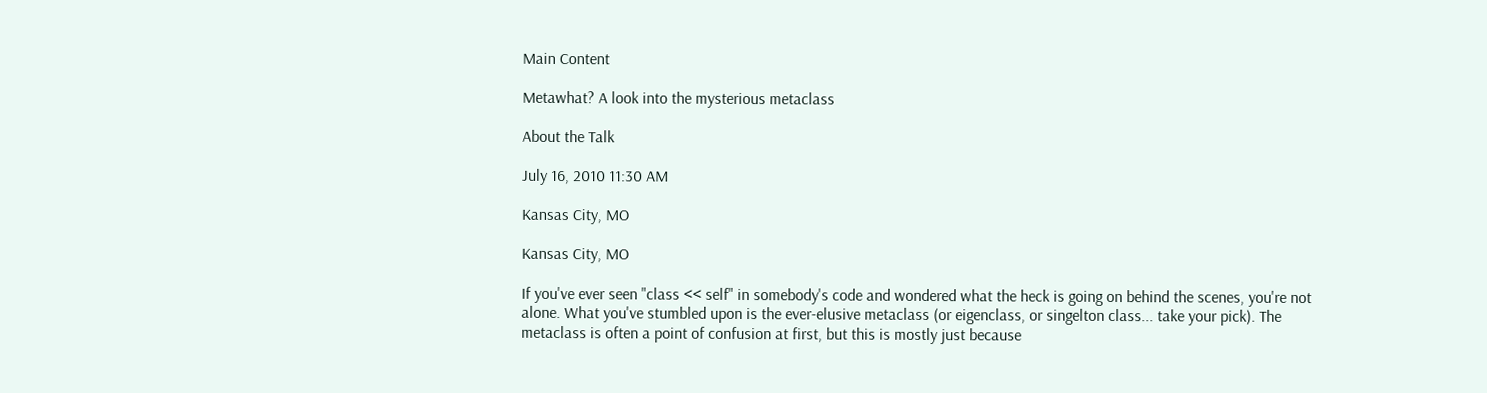Main Content

Metawhat? A look into the mysterious metaclass

About the Talk

July 16, 2010 11:30 AM

Kansas City, MO

Kansas City, MO

If you've ever seen "class << self" in somebody's code and wondered what the heck is going on behind the scenes, you're not alone. What you've stumbled upon is the ever-elusive metaclass (or eigenclass, or singelton class... take your pick). The metaclass is often a point of confusion at first, but this is mostly just because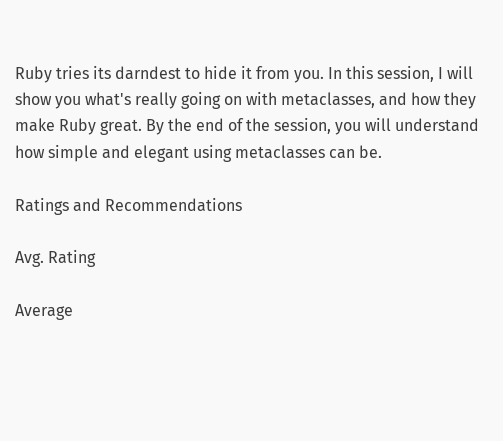Ruby tries its darndest to hide it from you. In this session, I will show you what's really going on with metaclasses, and how they make Ruby great. By the end of the session, you will understand how simple and elegant using metaclasses can be.

Ratings and Recommendations

Avg. Rating

Average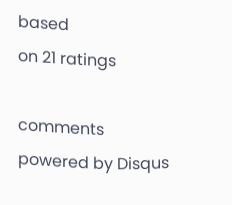based
on 21 ratings

comments powered by Disqus